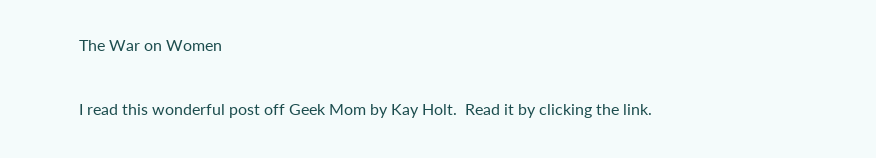The War on Women

I read this wonderful post off Geek Mom by Kay Holt.  Read it by clicking the link.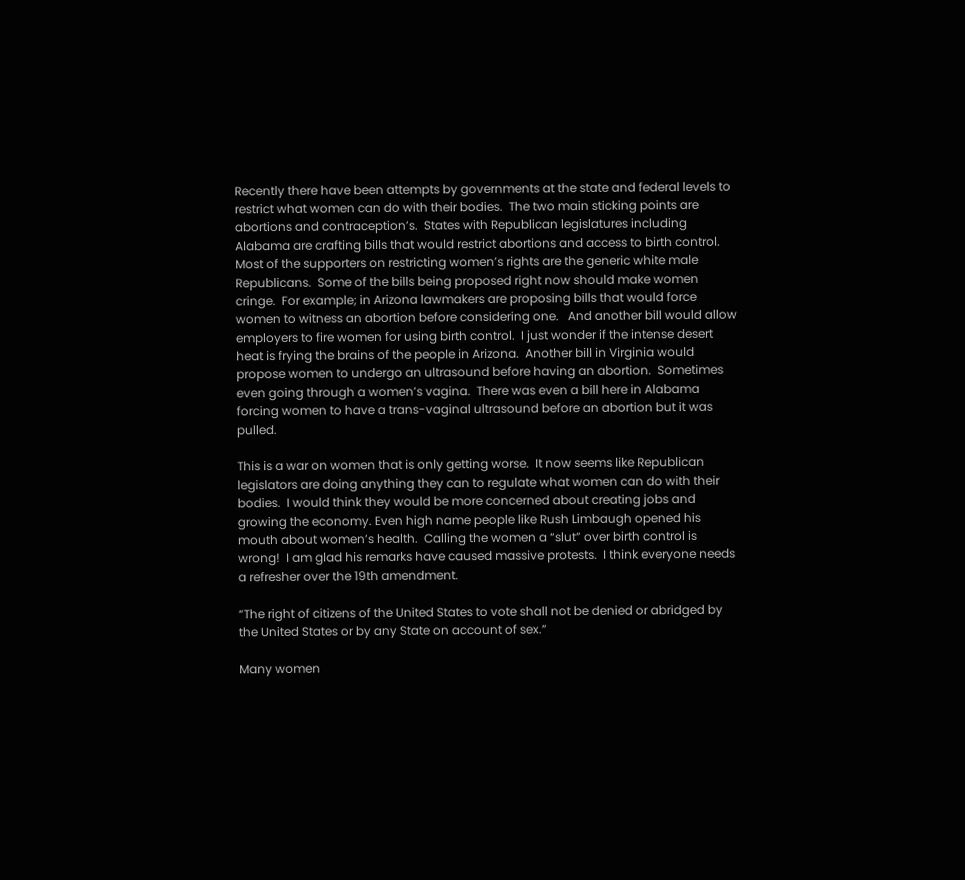Recently there have been attempts by governments at the state and federal levels to restrict what women can do with their bodies.  The two main sticking points are abortions and contraception’s.  States with Republican legislatures including Alabama are crafting bills that would restrict abortions and access to birth control.  Most of the supporters on restricting women’s rights are the generic white male Republicans.  Some of the bills being proposed right now should make women cringe.  For example; in Arizona lawmakers are proposing bills that would force women to witness an abortion before considering one.   And another bill would allow employers to fire women for using birth control.  I just wonder if the intense desert heat is frying the brains of the people in Arizona.  Another bill in Virginia would propose women to undergo an ultrasound before having an abortion.  Sometimes even going through a women’s vagina.  There was even a bill here in Alabama forcing women to have a trans-vaginal ultrasound before an abortion but it was pulled.

This is a war on women that is only getting worse.  It now seems like Republican legislators are doing anything they can to regulate what women can do with their bodies.  I would think they would be more concerned about creating jobs and growing the economy. Even high name people like Rush Limbaugh opened his mouth about women’s health.  Calling the women a “slut” over birth control is wrong!  I am glad his remarks have caused massive protests.  I think everyone needs a refresher over the 19th amendment.

“The right of citizens of the United States to vote shall not be denied or abridged by the United States or by any State on account of sex.”

Many women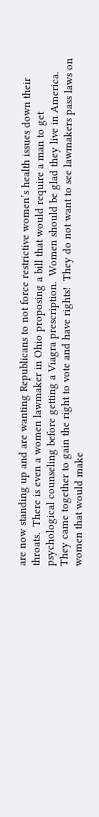are now standing up and are wanting Republicans to not force restrictive women’s health issues down their throats.  There is even a women lawmaker in Ohio proposing a bill that would require a man to get psychological counseling before getting a Viagra prescription.  Women should be glad they live in America.  They came together to gain the right to vote and have rights!  They do not want to see lawmakers pass laws on women that would make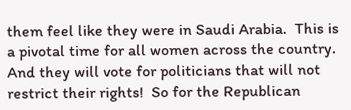them feel like they were in Saudi Arabia.  This is a pivotal time for all women across the country.  And they will vote for politicians that will not restrict their rights!  So for the Republican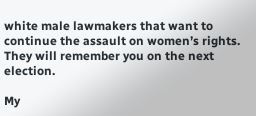white male lawmakers that want to continue the assault on women’s rights.  They will remember you on the next election.

My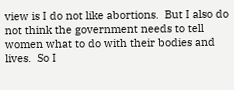view is I do not like abortions.  But I also do not think the government needs to tell women what to do with their bodies and lives.  So I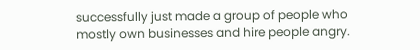successfully just made a group of people who mostly own businesses and hire people angry.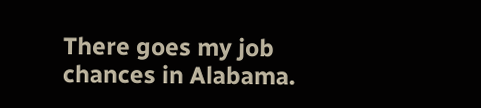There goes my job chances in Alabama.